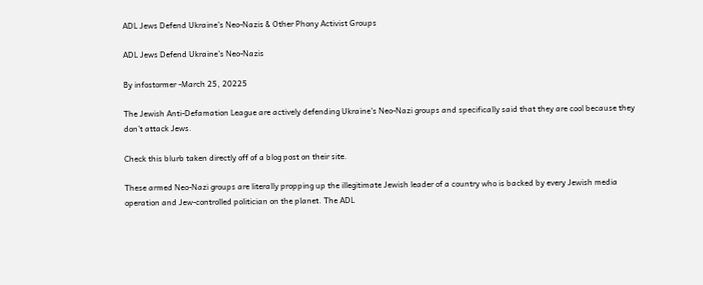ADL Jews Defend Ukraine’s Neo-Nazis & Other Phony Activist Groups

ADL Jews Defend Ukraine’s Neo-Nazis

By infostormer -March 25, 20225

The Jewish Anti-Defamation League are actively defending Ukraine’s Neo-Nazi groups and specifically said that they are cool because they don’t attack Jews.

Check this blurb taken directly off of a blog post on their site.

These armed Neo-Nazi groups are literally propping up the illegitimate Jewish leader of a country who is backed by every Jewish media operation and Jew-controlled politician on the planet. The ADL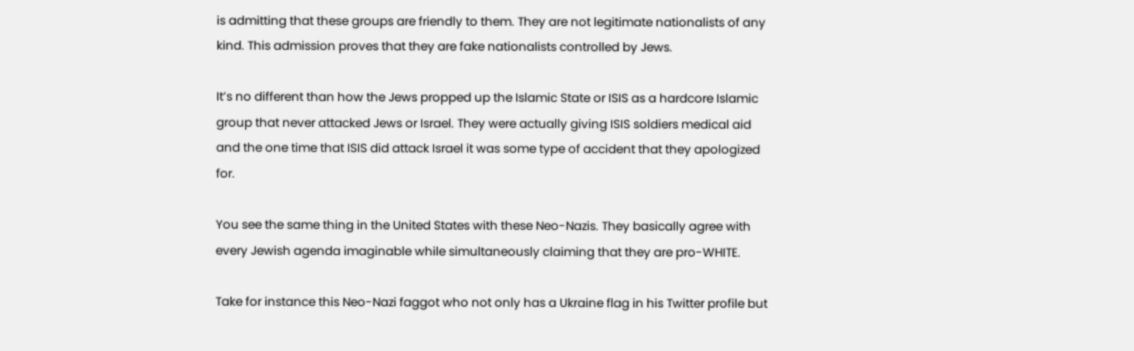is admitting that these groups are friendly to them. They are not legitimate nationalists of any kind. This admission proves that they are fake nationalists controlled by Jews.

It’s no different than how the Jews propped up the Islamic State or ISIS as a hardcore Islamic group that never attacked Jews or Israel. They were actually giving ISIS soldiers medical aid and the one time that ISIS did attack Israel it was some type of accident that they apologized for.

You see the same thing in the United States with these Neo-Nazis. They basically agree with every Jewish agenda imaginable while simultaneously claiming that they are pro-WHITE.

Take for instance this Neo-Nazi faggot who not only has a Ukraine flag in his Twitter profile but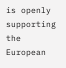is openly supporting the European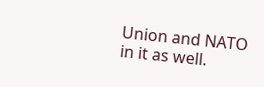Union and NATO in it as well.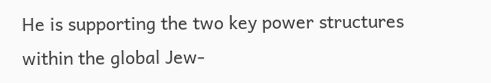He is supporting the two key power structures within the global Jew-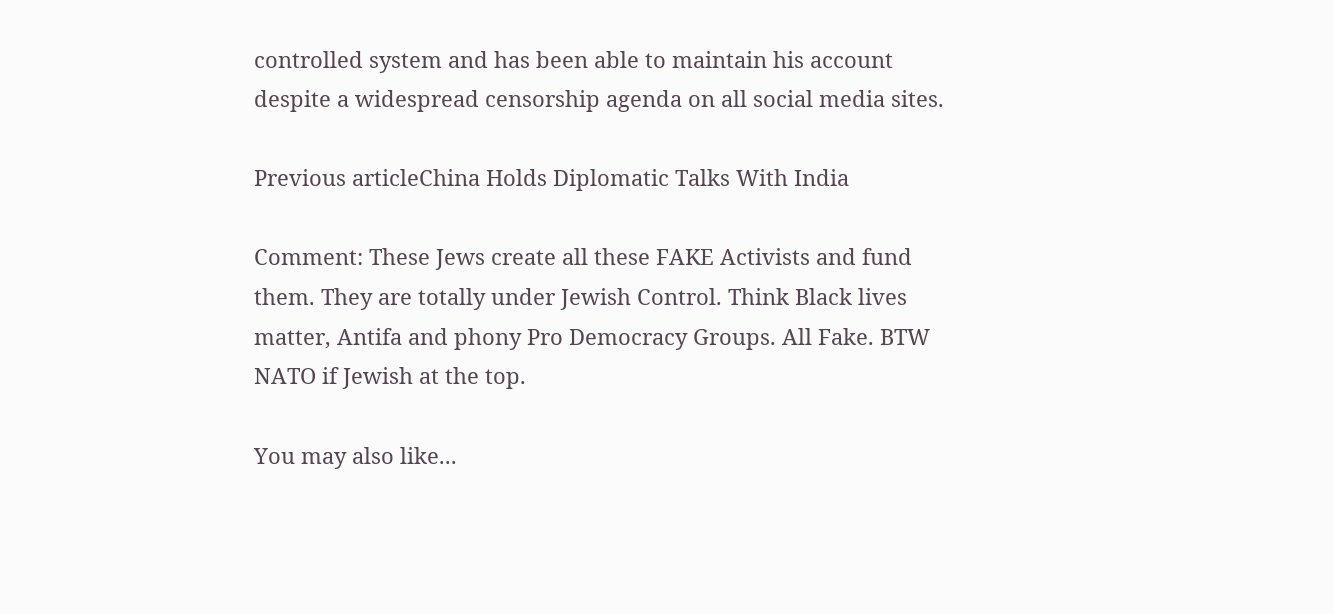controlled system and has been able to maintain his account despite a widespread censorship agenda on all social media sites.

Previous articleChina Holds Diplomatic Talks With India

Comment: These Jews create all these FAKE Activists and fund them. They are totally under Jewish Control. Think Black lives matter, Antifa and phony Pro Democracy Groups. All Fake. BTW NATO if Jewish at the top.

You may also like...